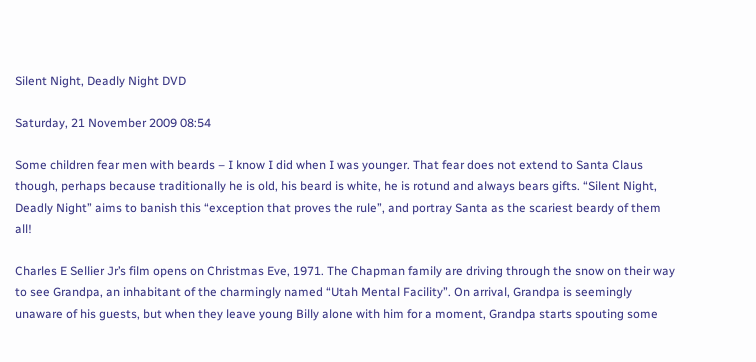Silent Night, Deadly Night DVD

Saturday, 21 November 2009 08:54

Some children fear men with beards – I know I did when I was younger. That fear does not extend to Santa Claus though, perhaps because traditionally he is old, his beard is white, he is rotund and always bears gifts. “Silent Night, Deadly Night” aims to banish this “exception that proves the rule”, and portray Santa as the scariest beardy of them all!

Charles E Sellier Jr’s film opens on Christmas Eve, 1971. The Chapman family are driving through the snow on their way to see Grandpa, an inhabitant of the charmingly named “Utah Mental Facility”. On arrival, Grandpa is seemingly unaware of his guests, but when they leave young Billy alone with him for a moment, Grandpa starts spouting some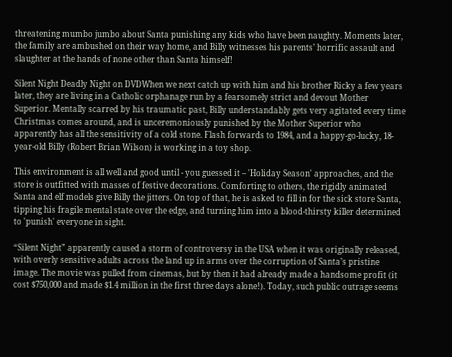threatening mumbo jumbo about Santa punishing any kids who have been naughty. Moments later, the family are ambushed on their way home, and Billy witnesses his parents’ horrific assault and slaughter at the hands of none other than Santa himself!

Silent Night Deadly Night on DVDWhen we next catch up with him and his brother Ricky a few years later, they are living in a Catholic orphanage run by a fearsomely strict and devout Mother Superior. Mentally scarred by his traumatic past, Billy understandably gets very agitated every time Christmas comes around, and is unceremoniously punished by the Mother Superior who apparently has all the sensitivity of a cold stone. Flash forwards to 1984, and a happy-go-lucky, 18-year-old Billy (Robert Brian Wilson) is working in a toy shop.

This environment is all well and good until - you guessed it – 'Holiday Season' approaches, and the store is outfitted with masses of festive decorations. Comforting to others, the rigidly animated Santa and elf models give Billy the jitters. On top of that, he is asked to fill in for the sick store Santa, tipping his fragile mental state over the edge, and turning him into a blood-thirsty killer determined to 'punish' everyone in sight.

“Silent Night” apparently caused a storm of controversy in the USA when it was originally released, with overly sensitive adults across the land up in arms over the corruption of Santa’s pristine image. The movie was pulled from cinemas, but by then it had already made a handsome profit (it cost $750,000 and made $1.4 million in the first three days alone!). Today, such public outrage seems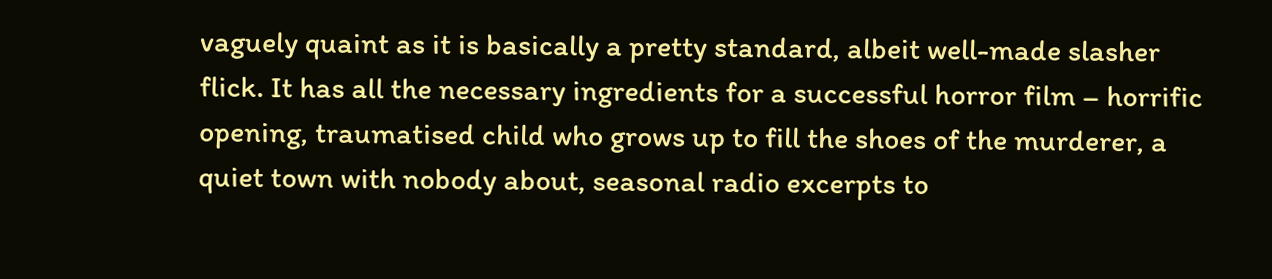vaguely quaint as it is basically a pretty standard, albeit well-made slasher flick. It has all the necessary ingredients for a successful horror film – horrific opening, traumatised child who grows up to fill the shoes of the murderer, a quiet town with nobody about, seasonal radio excerpts to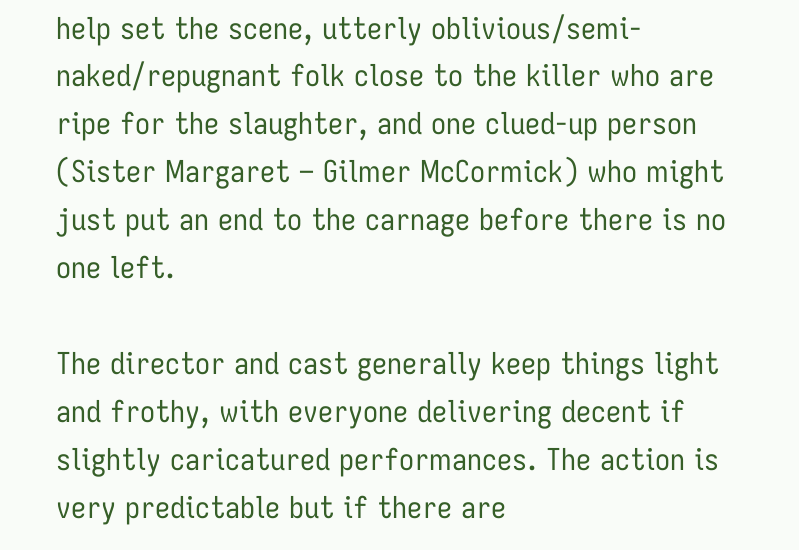help set the scene, utterly oblivious/semi-naked/repugnant folk close to the killer who are ripe for the slaughter, and one clued-up person (Sister Margaret – Gilmer McCormick) who might just put an end to the carnage before there is no one left.

The director and cast generally keep things light and frothy, with everyone delivering decent if slightly caricatured performances. The action is very predictable but if there are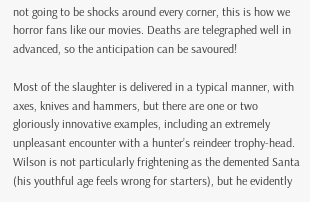not going to be shocks around every corner, this is how we horror fans like our movies. Deaths are telegraphed well in advanced, so the anticipation can be savoured!

Most of the slaughter is delivered in a typical manner, with axes, knives and hammers, but there are one or two gloriously innovative examples, including an extremely unpleasant encounter with a hunter’s reindeer trophy-head. Wilson is not particularly frightening as the demented Santa (his youthful age feels wrong for starters), but he evidently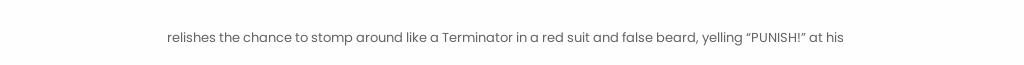relishes the chance to stomp around like a Terminator in a red suit and false beard, yelling “PUNISH!” at his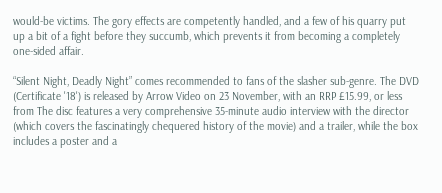would-be victims. The gory effects are competently handled, and a few of his quarry put up a bit of a fight before they succumb, which prevents it from becoming a completely one-sided affair.

“Silent Night, Deadly Night” comes recommended to fans of the slasher sub-genre. The DVD (Certificate '18') is released by Arrow Video on 23 November, with an RRP £15.99, or less from The disc features a very comprehensive 35-minute audio interview with the director (which covers the fascinatingly chequered history of the movie) and a trailer, while the box includes a poster and a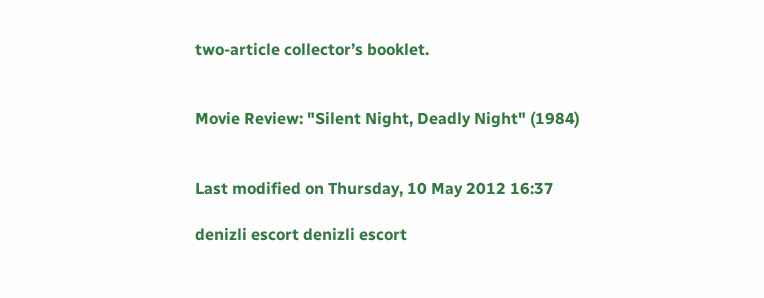two-article collector’s booklet.


Movie Review: "Silent Night, Deadly Night" (1984)


Last modified on Thursday, 10 May 2012 16:37

denizli escort denizli escort